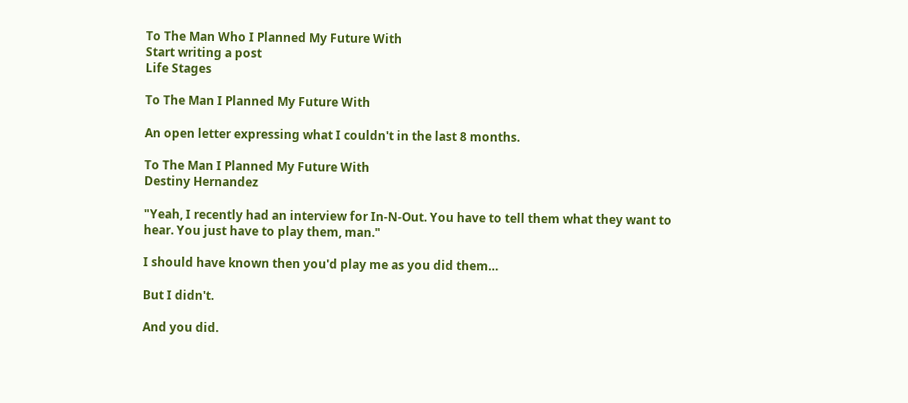To The Man Who I Planned My Future With
Start writing a post
Life Stages

To The Man I Planned My Future With

An open letter expressing what I couldn't in the last 8 months.

To The Man I Planned My Future With
Destiny Hernandez

"Yeah, I recently had an interview for In-N-Out. You have to tell them what they want to hear. You just have to play them, man."

I should have known then you'd play me as you did them…

But I didn't.

And you did.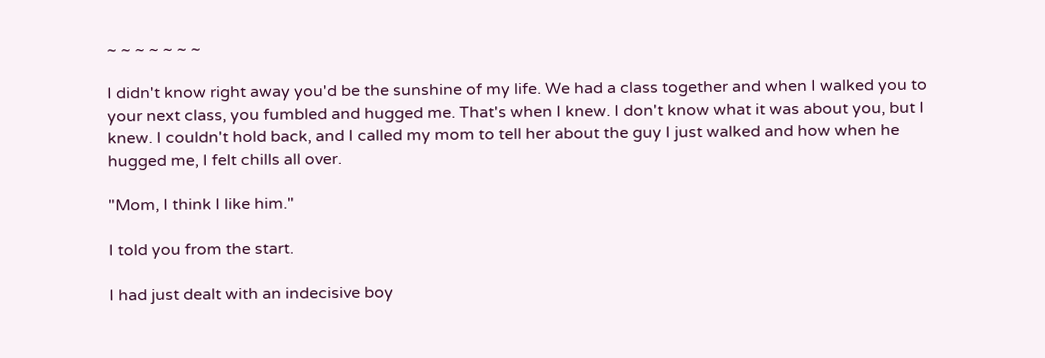~ ~ ~ ~ ~ ~ ~

I didn't know right away you'd be the sunshine of my life. We had a class together and when I walked you to your next class, you fumbled and hugged me. That's when I knew. I don't know what it was about you, but I knew. I couldn't hold back, and I called my mom to tell her about the guy I just walked and how when he hugged me, I felt chills all over.

"Mom, I think I like him."

I told you from the start.

I had just dealt with an indecisive boy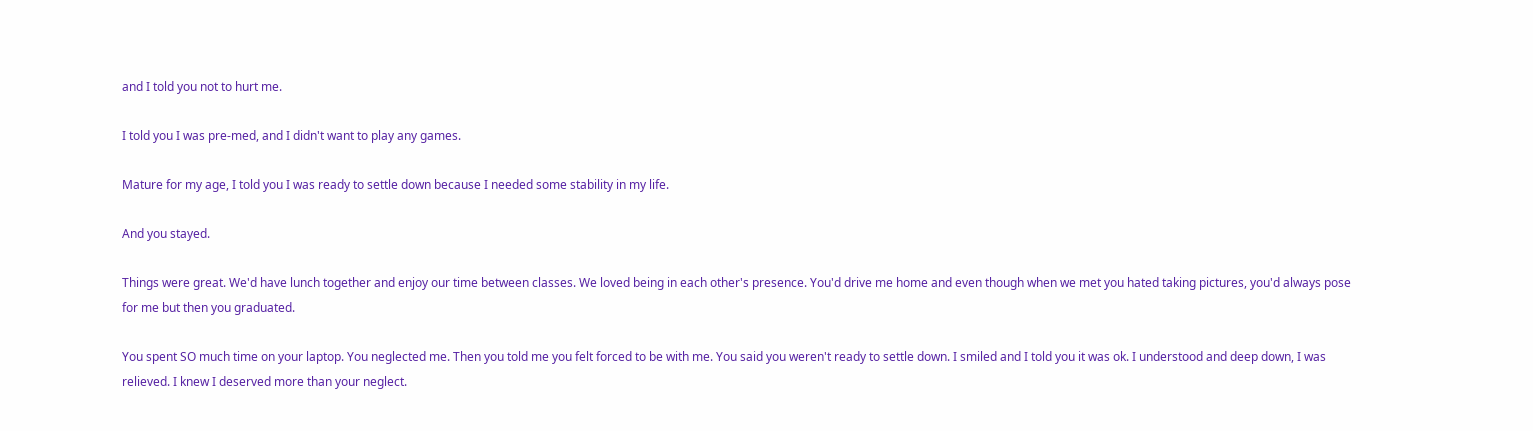and I told you not to hurt me.

I told you I was pre-med, and I didn't want to play any games.

Mature for my age, I told you I was ready to settle down because I needed some stability in my life.

And you stayed.

Things were great. We'd have lunch together and enjoy our time between classes. We loved being in each other's presence. You'd drive me home and even though when we met you hated taking pictures, you'd always pose for me but then you graduated.

You spent SO much time on your laptop. You neglected me. Then you told me you felt forced to be with me. You said you weren't ready to settle down. I smiled and I told you it was ok. I understood and deep down, I was relieved. I knew I deserved more than your neglect.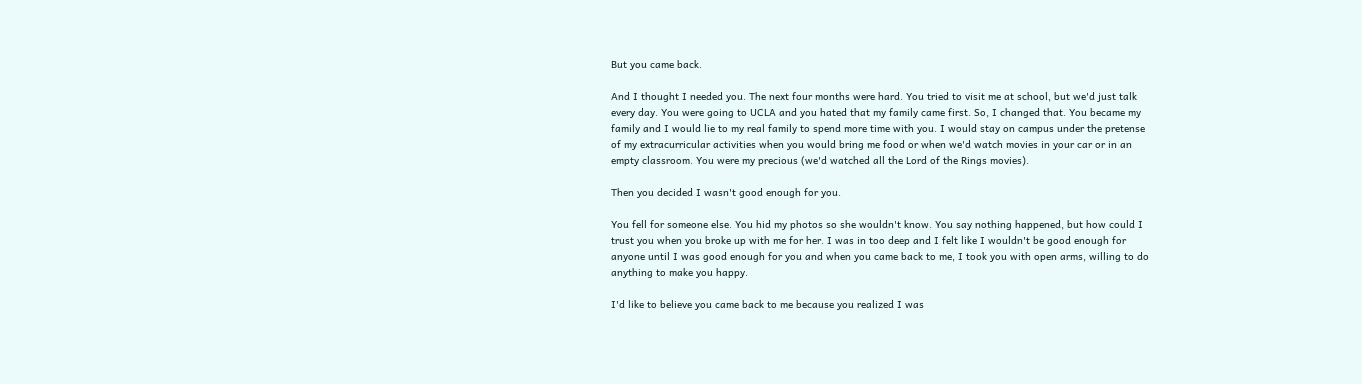But you came back.

And I thought I needed you. The next four months were hard. You tried to visit me at school, but we'd just talk every day. You were going to UCLA and you hated that my family came first. So, I changed that. You became my family and I would lie to my real family to spend more time with you. I would stay on campus under the pretense of my extracurricular activities when you would bring me food or when we'd watch movies in your car or in an empty classroom. You were my precious (we'd watched all the Lord of the Rings movies).

Then you decided I wasn't good enough for you.

You fell for someone else. You hid my photos so she wouldn't know. You say nothing happened, but how could I trust you when you broke up with me for her. I was in too deep and I felt like I wouldn't be good enough for anyone until I was good enough for you and when you came back to me, I took you with open arms, willing to do anything to make you happy.

I'd like to believe you came back to me because you realized I was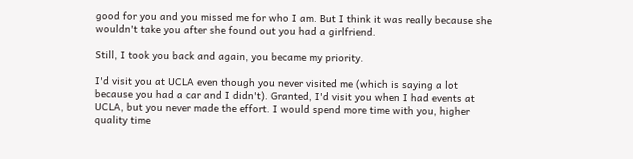good for you and you missed me for who I am. But I think it was really because she wouldn't take you after she found out you had a girlfriend.

Still, I took you back and again, you became my priority.

I'd visit you at UCLA even though you never visited me (which is saying a lot because you had a car and I didn't). Granted, I'd visit you when I had events at UCLA, but you never made the effort. I would spend more time with you, higher quality time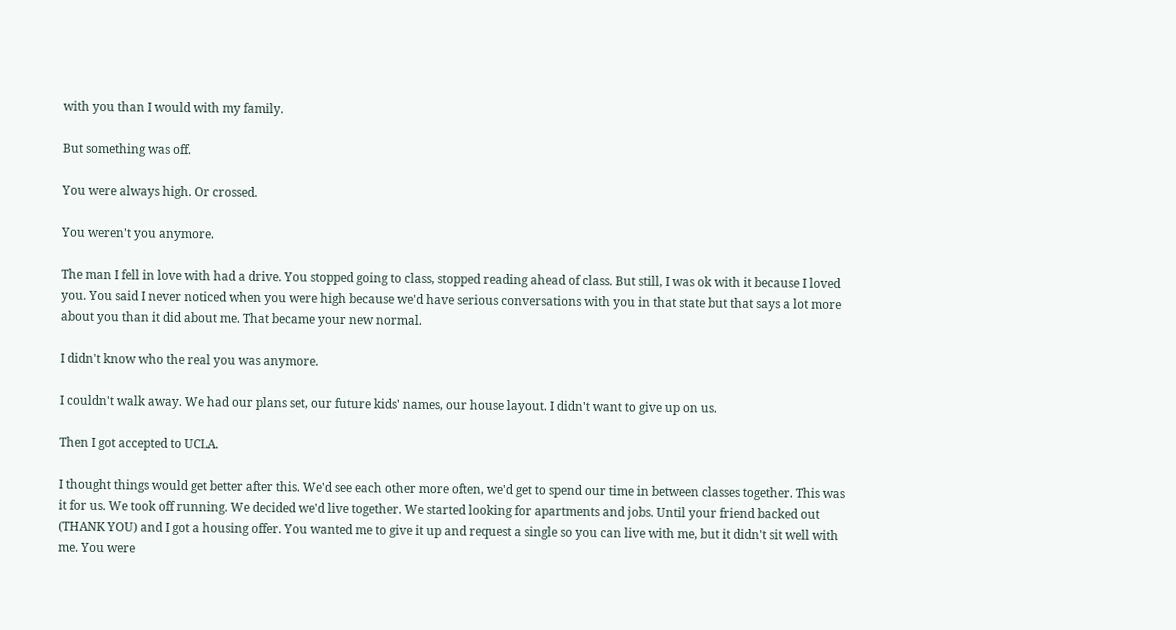with you than I would with my family.

But something was off.

You were always high. Or crossed.

You weren't you anymore.

The man I fell in love with had a drive. You stopped going to class, stopped reading ahead of class. But still, I was ok with it because I loved you. You said I never noticed when you were high because we'd have serious conversations with you in that state but that says a lot more about you than it did about me. That became your new normal.

I didn't know who the real you was anymore.

I couldn't walk away. We had our plans set, our future kids' names, our house layout. I didn't want to give up on us.

Then I got accepted to UCLA.

I thought things would get better after this. We'd see each other more often, we'd get to spend our time in between classes together. This was it for us. We took off running. We decided we'd live together. We started looking for apartments and jobs. Until your friend backed out (THANK YOU) and I got a housing offer. You wanted me to give it up and request a single so you can live with me, but it didn't sit well with me. You were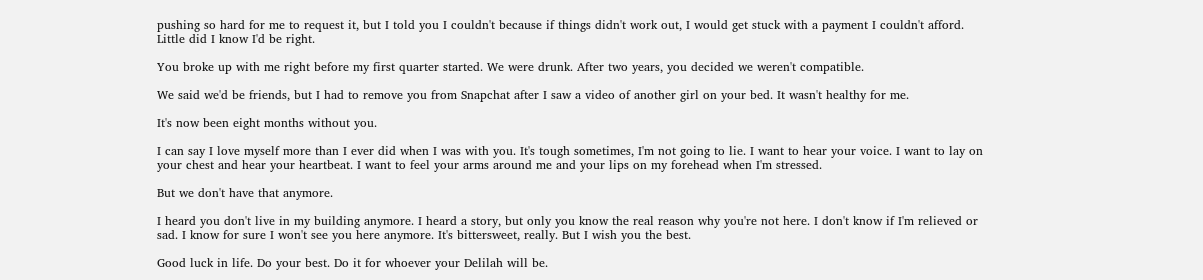pushing so hard for me to request it, but I told you I couldn't because if things didn't work out, I would get stuck with a payment I couldn't afford. Little did I know I'd be right.

You broke up with me right before my first quarter started. We were drunk. After two years, you decided we weren't compatible.

We said we'd be friends, but I had to remove you from Snapchat after I saw a video of another girl on your bed. It wasn't healthy for me.

It's now been eight months without you.

I can say I love myself more than I ever did when I was with you. It's tough sometimes, I'm not going to lie. I want to hear your voice. I want to lay on your chest and hear your heartbeat. I want to feel your arms around me and your lips on my forehead when I'm stressed.

But we don't have that anymore.

I heard you don't live in my building anymore. I heard a story, but only you know the real reason why you're not here. I don't know if I'm relieved or sad. I know for sure I won't see you here anymore. It's bittersweet, really. But I wish you the best.

Good luck in life. Do your best. Do it for whoever your Delilah will be.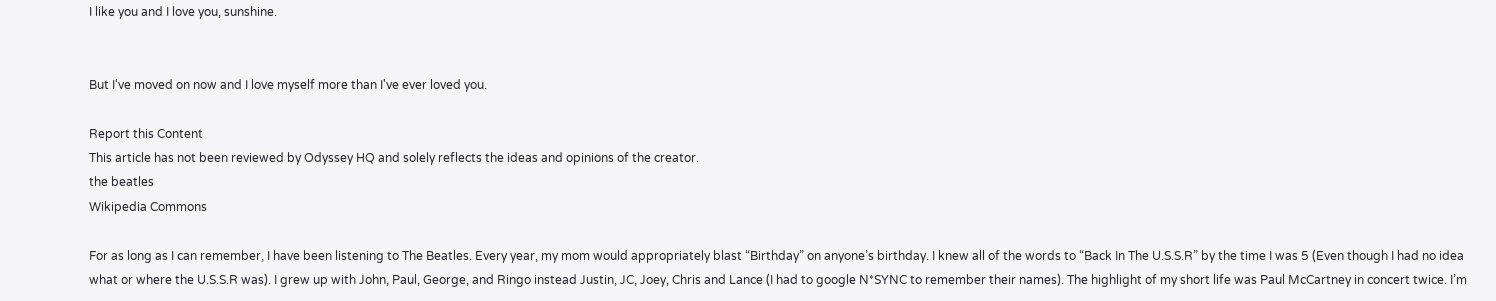I like you and I love you, sunshine.


But I've moved on now and I love myself more than I've ever loved you.

Report this Content
This article has not been reviewed by Odyssey HQ and solely reflects the ideas and opinions of the creator.
the beatles
Wikipedia Commons

For as long as I can remember, I have been listening to The Beatles. Every year, my mom would appropriately blast “Birthday” on anyone’s birthday. I knew all of the words to “Back In The U.S.S.R” by the time I was 5 (Even though I had no idea what or where the U.S.S.R was). I grew up with John, Paul, George, and Ringo instead Justin, JC, Joey, Chris and Lance (I had to google N*SYNC to remember their names). The highlight of my short life was Paul McCartney in concert twice. I’m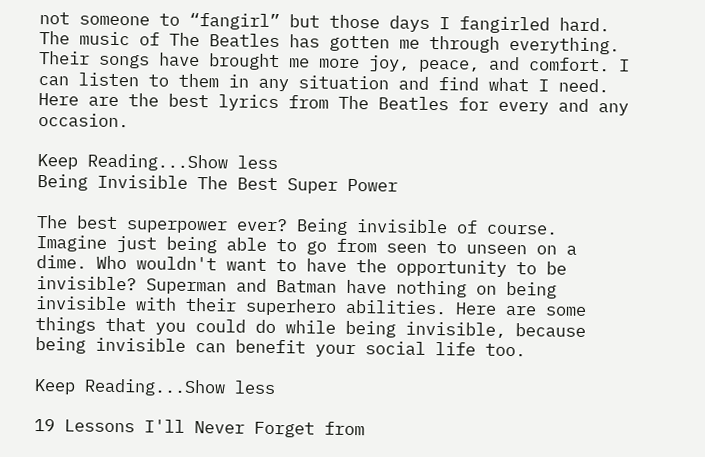not someone to “fangirl” but those days I fangirled hard. The music of The Beatles has gotten me through everything. Their songs have brought me more joy, peace, and comfort. I can listen to them in any situation and find what I need. Here are the best lyrics from The Beatles for every and any occasion.

Keep Reading...Show less
Being Invisible The Best Super Power

The best superpower ever? Being invisible of course. Imagine just being able to go from seen to unseen on a dime. Who wouldn't want to have the opportunity to be invisible? Superman and Batman have nothing on being invisible with their superhero abilities. Here are some things that you could do while being invisible, because being invisible can benefit your social life too.

Keep Reading...Show less

19 Lessons I'll Never Forget from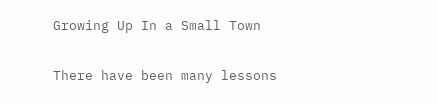Growing Up In a Small Town

There have been many lessons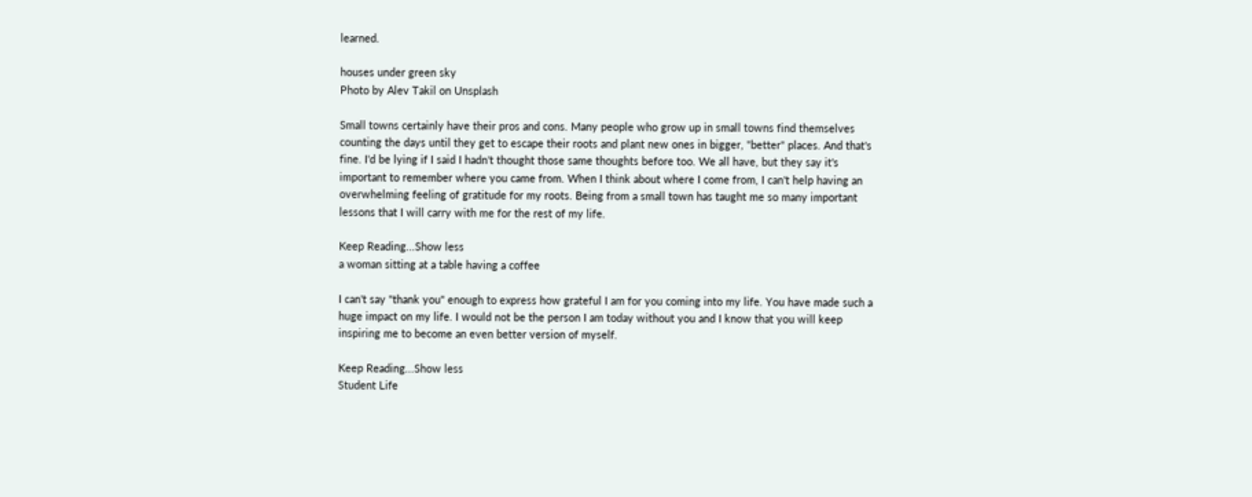learned.

houses under green sky
Photo by Alev Takil on Unsplash

Small towns certainly have their pros and cons. Many people who grow up in small towns find themselves counting the days until they get to escape their roots and plant new ones in bigger, "better" places. And that's fine. I'd be lying if I said I hadn't thought those same thoughts before too. We all have, but they say it's important to remember where you came from. When I think about where I come from, I can't help having an overwhelming feeling of gratitude for my roots. Being from a small town has taught me so many important lessons that I will carry with me for the rest of my life.

Keep Reading...Show less
a woman sitting at a table having a coffee

I can't say "thank you" enough to express how grateful I am for you coming into my life. You have made such a huge impact on my life. I would not be the person I am today without you and I know that you will keep inspiring me to become an even better version of myself.

Keep Reading...Show less
Student Life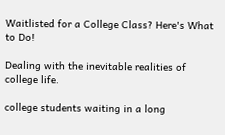Waitlisted for a College Class? Here's What to Do!

Dealing with the inevitable realities of college life.

college students waiting in a long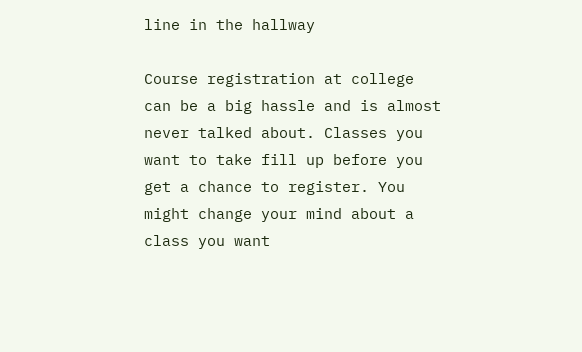line in the hallway

Course registration at college can be a big hassle and is almost never talked about. Classes you want to take fill up before you get a chance to register. You might change your mind about a class you want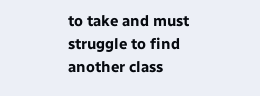to take and must struggle to find another class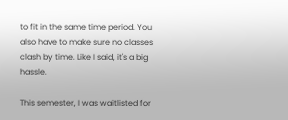to fit in the same time period. You also have to make sure no classes clash by time. Like I said, it's a big hassle.

This semester, I was waitlisted for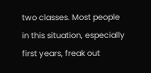two classes. Most people in this situation, especially first years, freak out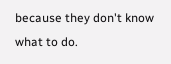because they don't know what to do.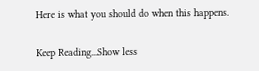Here is what you should do when this happens.

Keep Reading...Show less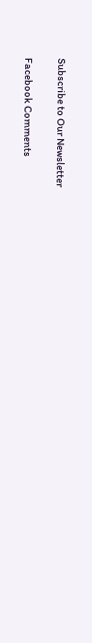Subscribe to Our Newsletter

Facebook Comments